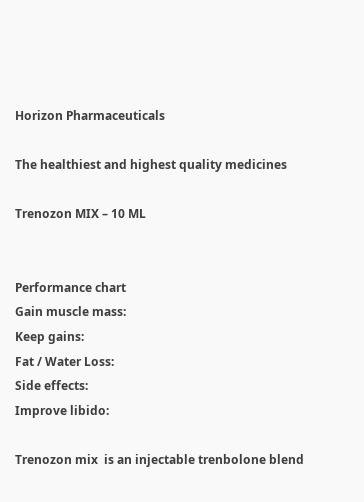Horizon Pharmaceuticals

The healthiest and highest quality medicines

Trenozon MIX – 10 ML


Performance chart
Gain muscle mass:
Keep gains:
Fat / Water Loss:
Side effects:
Improve libido:

Trenozon mix  is an injectable trenbolone blend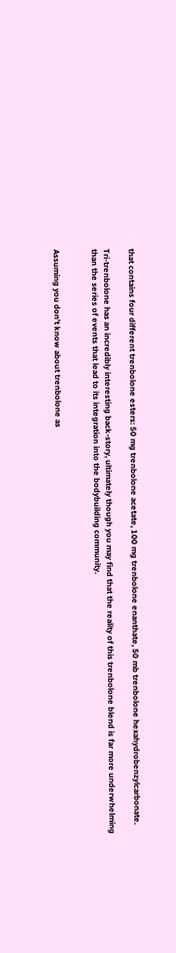that contains four different trenbolone esters: 50 mg trenbolone acetate, 100 mg trenbolone enanthate, 50 mb trenbolone hexahydrobenzylcarbonate.

Tri-trenbolone has an incredibly interesting back-story, ultimately though you may find that the reality of this trenbolone blend is far more underwhelming than the series of events that lead to its integration into the bodybuilding community.


Assuming you don’t know about trenbolone as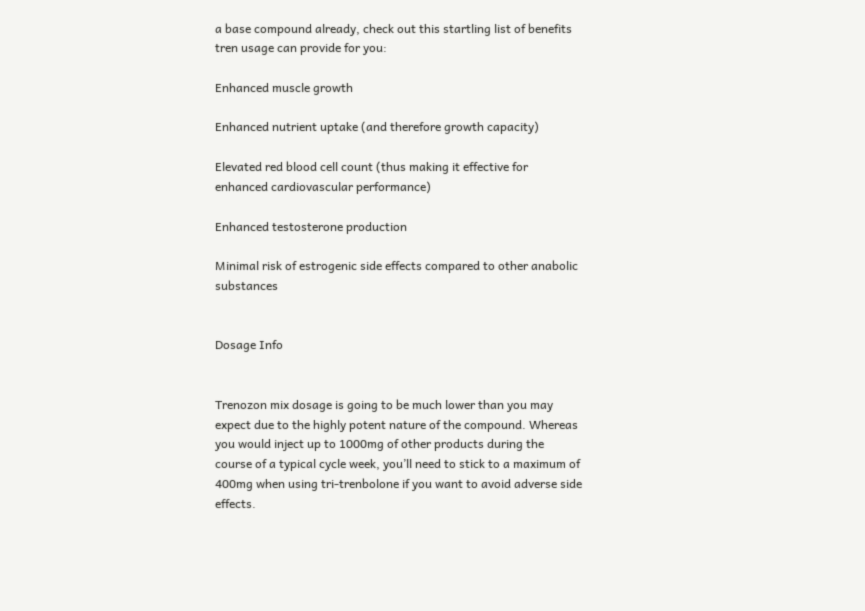a base compound already, check out this startling list of benefits tren usage can provide for you:

Enhanced muscle growth

Enhanced nutrient uptake (and therefore growth capacity)

Elevated red blood cell count (thus making it effective for enhanced cardiovascular performance)

Enhanced testosterone production

Minimal risk of estrogenic side effects compared to other anabolic substances


Dosage Info


Trenozon mix dosage is going to be much lower than you may expect due to the highly potent nature of the compound. Whereas you would inject up to 1000mg of other products during the course of a typical cycle week, you’ll need to stick to a maximum of 400mg when using tri-trenbolone if you want to avoid adverse side effects.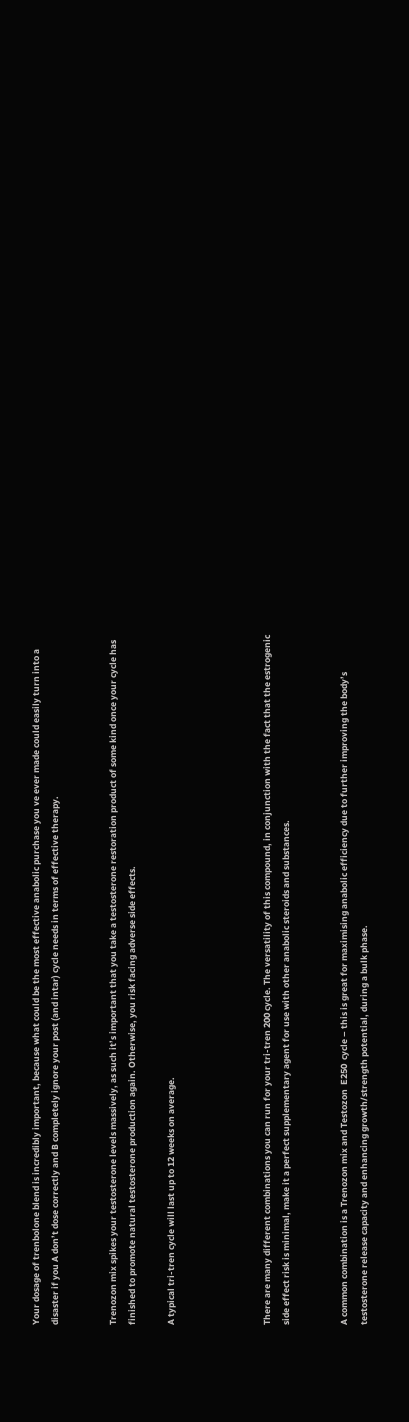Your dosage of trenbolone blend is incredibly important, because what could be the most effective anabolic purchase you ve ever made could easily turn into a disaster if you A don’t dose correctly and B completely ignore your post (and intar) cycle needs in terms of effective therapy.


Trenozon mix spikes your testosterone levels massively, as such it’s important that you take a testosterone restoration product of some kind once your cycle has finished to promote natural testosterone production again. Otherwise, you risk facing adverse side effects.

A typical tri-tren cycle will last up to 12 weeks on average.




There are many different combinations you can run for your tri-tren 200 cycle. The versatility of this compound, in conjunction with the fact that the estrogenic side effect risk is minimal, make it a perfect supplementary agent for use with other anabolic steroids and substances.


A common combination is a Trenozon mix and Testozon  E250  cycle – this is great for maximising anabolic efficiency due to further improving the body’s testosterone release capacity and enhancing growth/strength potential, during a bulk phase.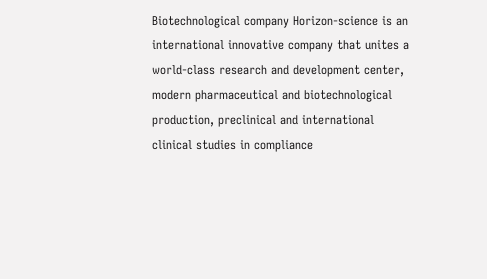Biotechnological company Horizon-science is an international innovative company that unites a world-class research and development center, modern pharmaceutical and biotechnological production, preclinical and international clinical studies in compliance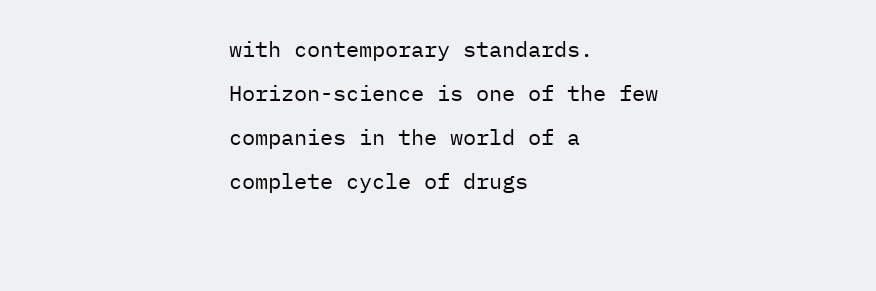with contemporary standards. Horizon-science is one of the few companies in the world of a complete cycle of drugs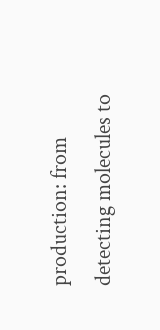production: from detecting molecules to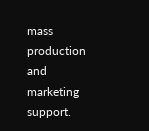mass production and marketing support.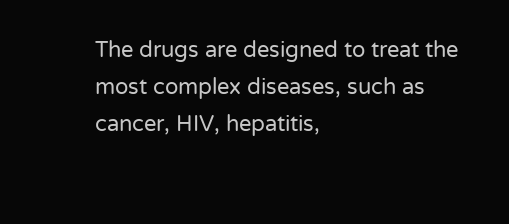The drugs are designed to treat the most complex diseases, such as cancer, HIV, hepatitis,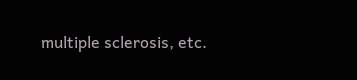multiple sclerosis, etc.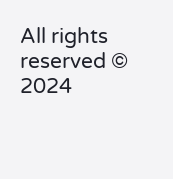All rights reserved © 2024